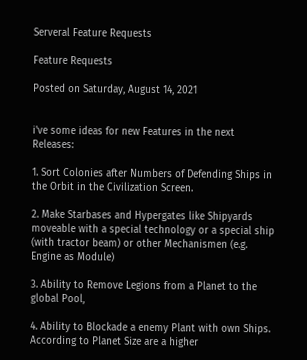Serveral Feature Requests

Feature Requests

Posted on Saturday, August 14, 2021


i've some ideas for new Features in the next Releases:

1. Sort Colonies after Numbers of Defending Ships in the Orbit in the Civilization Screen.

2. Make Starbases and Hypergates like Shipyards moveable with a special technology or a special ship (with tractor beam) or other Mechanismen (e.g. Engine as Module)

3. Ability to Remove Legions from a Planet to the global Pool,

4. Ability to Blockade a enemy Plant with own Ships. According to Planet Size are a higher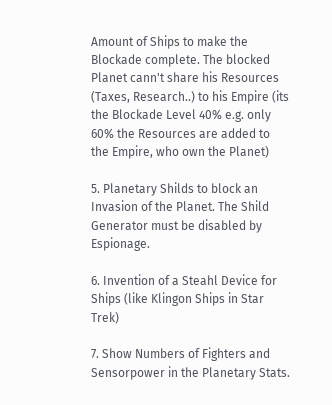Amount of Ships to make the Blockade complete. The blocked Planet cann't share his Resources (Taxes, Research..) to his Empire (its the Blockade Level 40% e.g. only 60% the Resources are added to the Empire, who own the Planet)

5. Planetary Shilds to block an Invasion of the Planet. The Shild Generator must be disabled by Espionage.

6. Invention of a Steahl Device for Ships (like Klingon Ships in Star Trek)

7. Show Numbers of Fighters and Sensorpower in the Planetary Stats.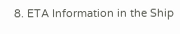8. ETA Information in the Ship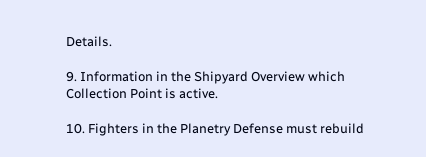Details.

9. Information in the Shipyard Overview which Collection Point is active.

10. Fighters in the Planetry Defense must rebuild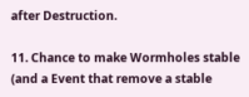after Destruction.

11. Chance to make Wormholes stable (and a Event that remove a stable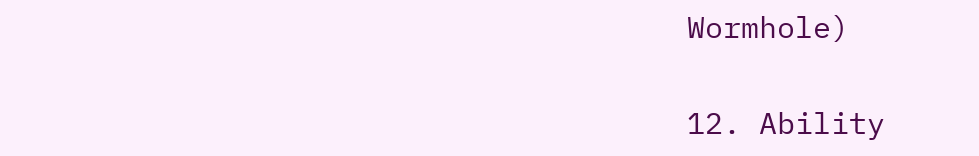Wormhole)

12. Ability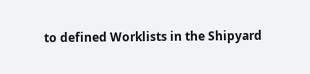to defined Worklists in the Shipyard